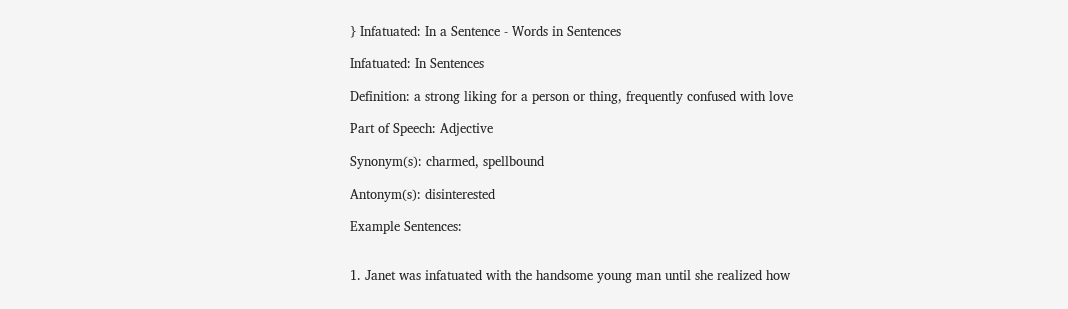} Infatuated: In a Sentence - Words in Sentences

Infatuated: In Sentences

Definition: a strong liking for a person or thing, frequently confused with love

Part of Speech: Adjective

Synonym(s): charmed, spellbound

Antonym(s): disinterested

Example Sentences:


1. Janet was infatuated with the handsome young man until she realized how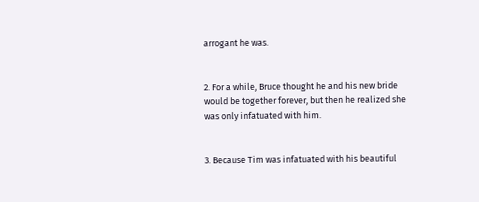arrogant he was.


2. For a while, Bruce thought he and his new bride would be together forever, but then he realized she was only infatuated with him.


3. Because Tim was infatuated with his beautiful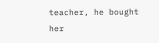teacher, he bought her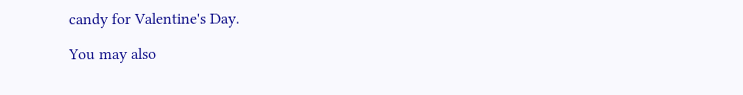candy for Valentine's Day.

You may also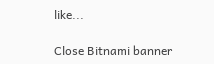like...

Close Bitnami banner